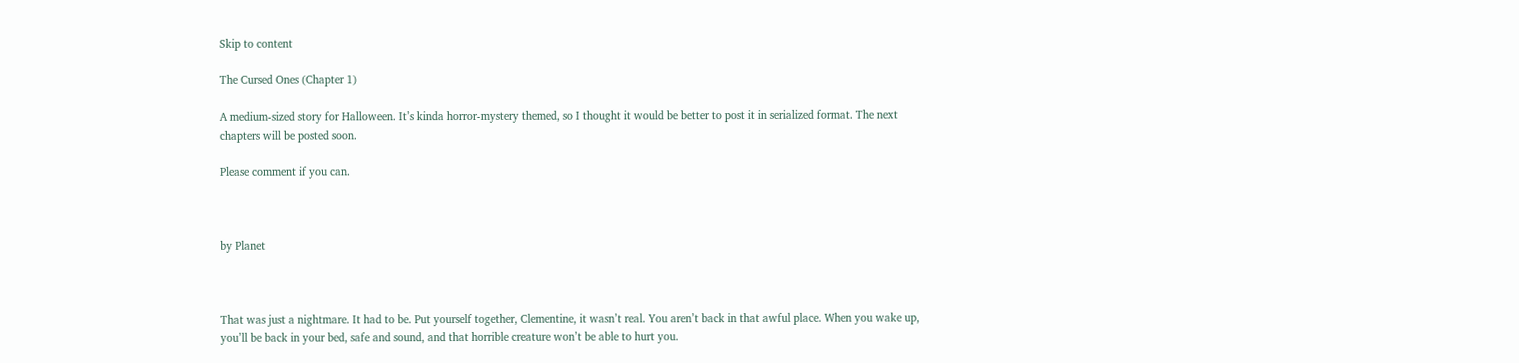Skip to content

The Cursed Ones (Chapter 1)

A medium-sized story for Halloween. It’s kinda horror-mystery themed, so I thought it would be better to post it in serialized format. The next chapters will be posted soon.

Please comment if you can.



by Planet



That was just a nightmare. It had to be. Put yourself together, Clementine, it wasn’t real. You aren’t back in that awful place. When you wake up, you’ll be back in your bed, safe and sound, and that horrible creature won’t be able to hurt you.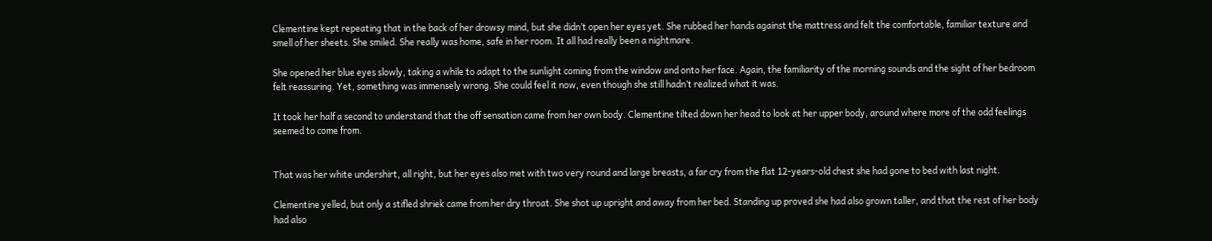Clementine kept repeating that in the back of her drowsy mind, but she didn’t open her eyes yet. She rubbed her hands against the mattress and felt the comfortable, familiar texture and smell of her sheets. She smiled. She really was home, safe in her room. It all had really been a nightmare.

She opened her blue eyes slowly, taking a while to adapt to the sunlight coming from the window and onto her face. Again, the familiarity of the morning sounds and the sight of her bedroom felt reassuring. Yet, something was immensely wrong. She could feel it now, even though she still hadn’t realized what it was.

It took her half a second to understand that the off sensation came from her own body. Clementine tilted down her head to look at her upper body, around where more of the odd feelings seemed to come from.


That was her white undershirt, all right, but her eyes also met with two very round and large breasts, a far cry from the flat 12-years-old chest she had gone to bed with last night.

Clementine yelled, but only a stifled shriek came from her dry throat. She shot up upright and away from her bed. Standing up proved she had also grown taller, and that the rest of her body had also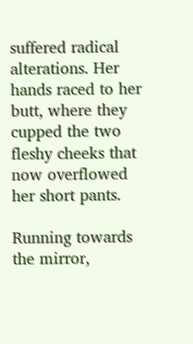suffered radical alterations. Her hands raced to her butt, where they cupped the two fleshy cheeks that now overflowed her short pants.

Running towards the mirror,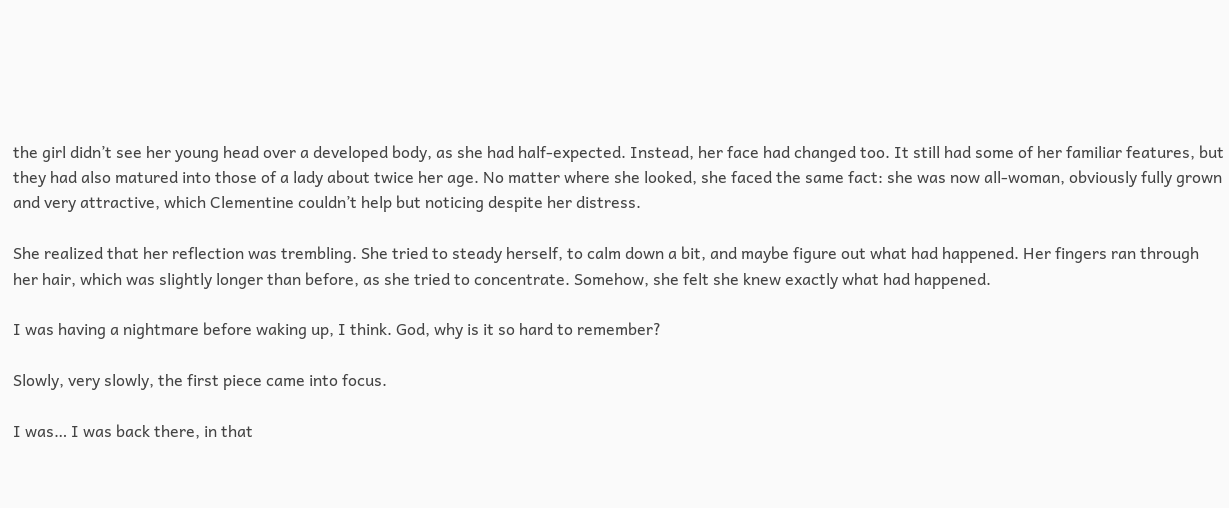the girl didn’t see her young head over a developed body, as she had half-expected. Instead, her face had changed too. It still had some of her familiar features, but they had also matured into those of a lady about twice her age. No matter where she looked, she faced the same fact: she was now all-woman, obviously fully grown and very attractive, which Clementine couldn’t help but noticing despite her distress.

She realized that her reflection was trembling. She tried to steady herself, to calm down a bit, and maybe figure out what had happened. Her fingers ran through her hair, which was slightly longer than before, as she tried to concentrate. Somehow, she felt she knew exactly what had happened.

I was having a nightmare before waking up, I think. God, why is it so hard to remember?

Slowly, very slowly, the first piece came into focus.

I was… I was back there, in that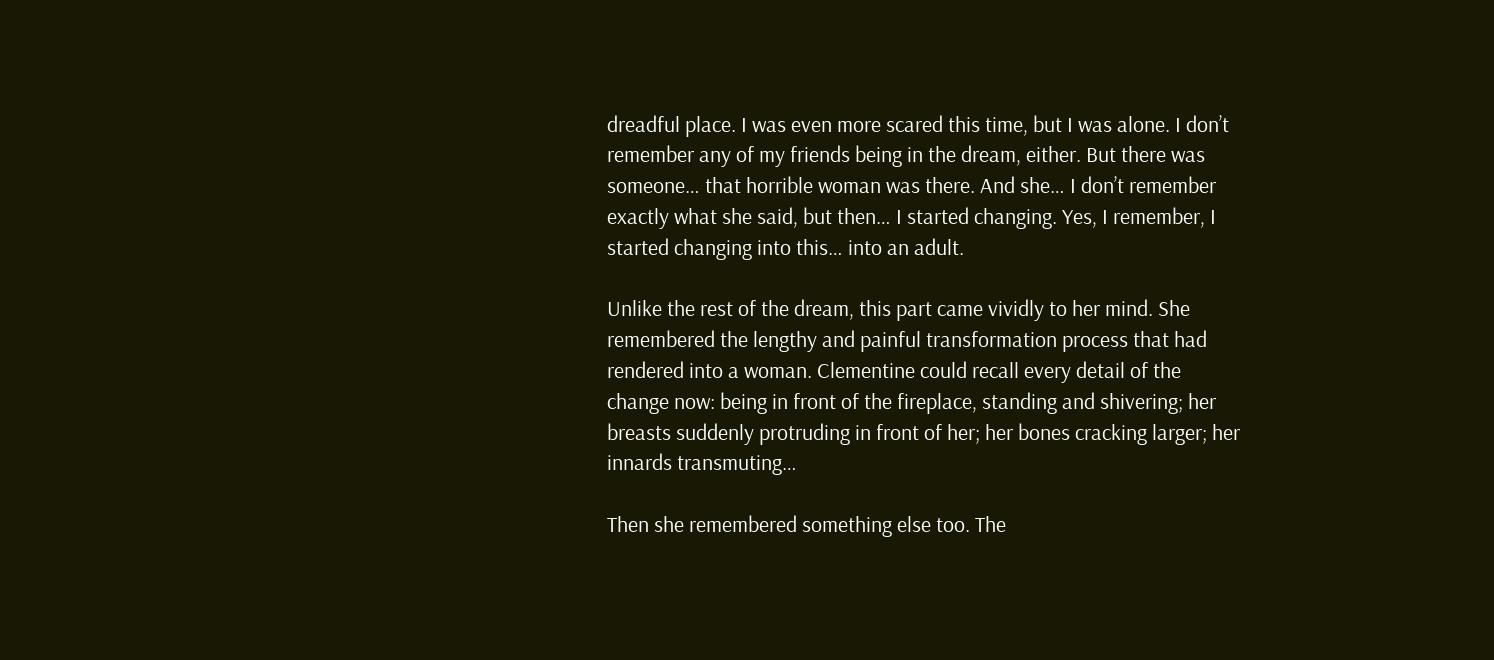dreadful place. I was even more scared this time, but I was alone. I don’t remember any of my friends being in the dream, either. But there was someone… that horrible woman was there. And she… I don’t remember exactly what she said, but then… I started changing. Yes, I remember, I started changing into this… into an adult.

Unlike the rest of the dream, this part came vividly to her mind. She remembered the lengthy and painful transformation process that had rendered into a woman. Clementine could recall every detail of the change now: being in front of the fireplace, standing and shivering; her breasts suddenly protruding in front of her; her bones cracking larger; her innards transmuting…

Then she remembered something else too. The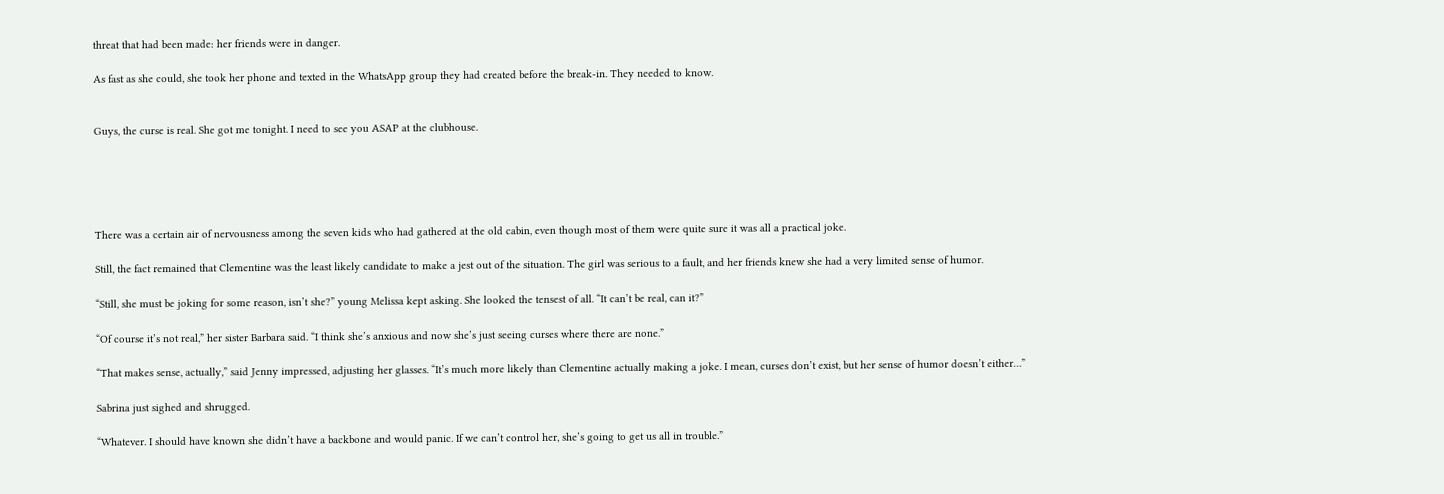threat that had been made: her friends were in danger.

As fast as she could, she took her phone and texted in the WhatsApp group they had created before the break-in. They needed to know.


Guys, the curse is real. She got me tonight. I need to see you ASAP at the clubhouse.





There was a certain air of nervousness among the seven kids who had gathered at the old cabin, even though most of them were quite sure it was all a practical joke.

Still, the fact remained that Clementine was the least likely candidate to make a jest out of the situation. The girl was serious to a fault, and her friends knew she had a very limited sense of humor.

“Still, she must be joking for some reason, isn’t she?” young Melissa kept asking. She looked the tensest of all. “It can’t be real, can it?”

“Of course it’s not real,” her sister Barbara said. “I think she’s anxious and now she’s just seeing curses where there are none.”

“That makes sense, actually,” said Jenny impressed, adjusting her glasses. “It’s much more likely than Clementine actually making a joke. I mean, curses don’t exist, but her sense of humor doesn’t either…”

Sabrina just sighed and shrugged.

“Whatever. I should have known she didn’t have a backbone and would panic. If we can’t control her, she’s going to get us all in trouble.”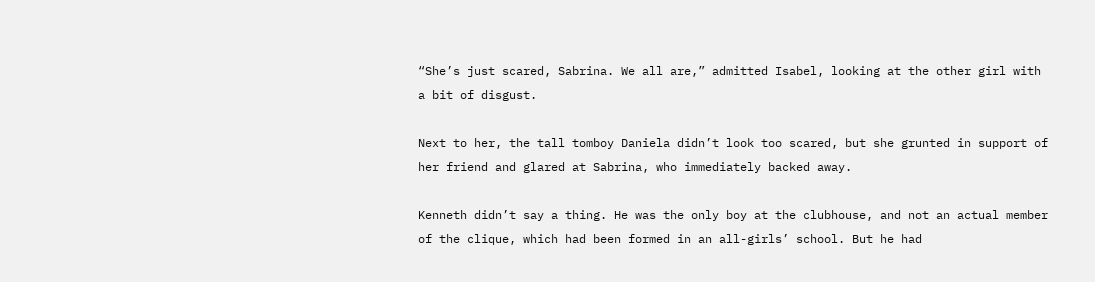“She’s just scared, Sabrina. We all are,” admitted Isabel, looking at the other girl with a bit of disgust.

Next to her, the tall tomboy Daniela didn’t look too scared, but she grunted in support of her friend and glared at Sabrina, who immediately backed away.

Kenneth didn’t say a thing. He was the only boy at the clubhouse, and not an actual member of the clique, which had been formed in an all-girls’ school. But he had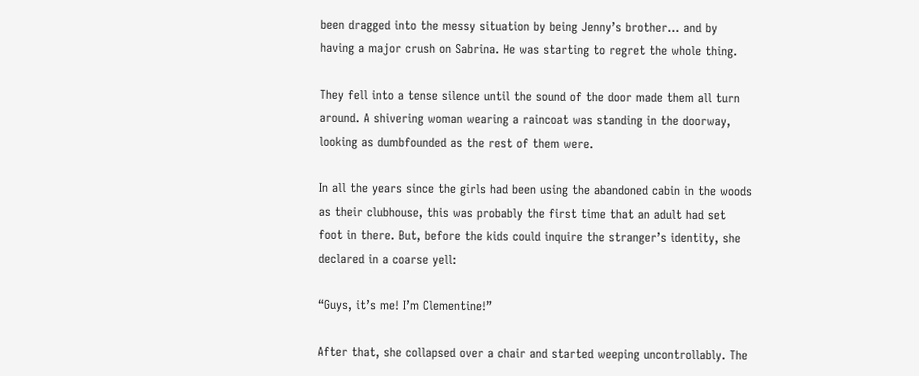been dragged into the messy situation by being Jenny’s brother… and by having a major crush on Sabrina. He was starting to regret the whole thing.

They fell into a tense silence until the sound of the door made them all turn around. A shivering woman wearing a raincoat was standing in the doorway, looking as dumbfounded as the rest of them were.

In all the years since the girls had been using the abandoned cabin in the woods as their clubhouse, this was probably the first time that an adult had set foot in there. But, before the kids could inquire the stranger’s identity, she declared in a coarse yell:

“Guys, it’s me! I’m Clementine!”

After that, she collapsed over a chair and started weeping uncontrollably. The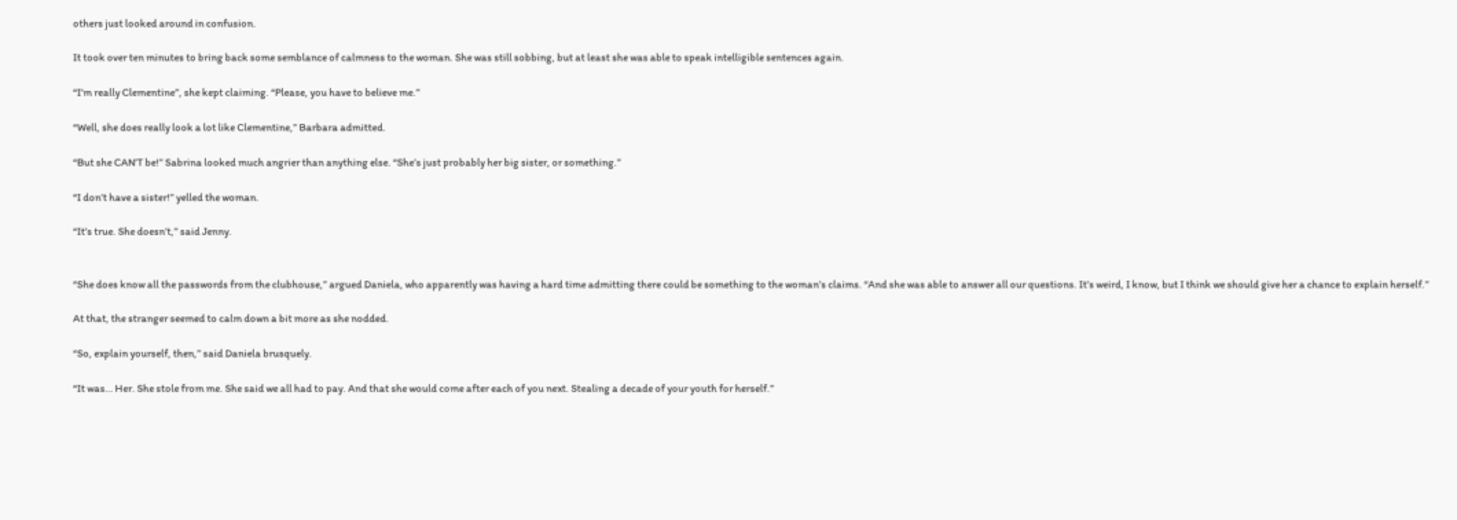others just looked around in confusion.

It took over ten minutes to bring back some semblance of calmness to the woman. She was still sobbing, but at least she was able to speak intelligible sentences again.

“I’m really Clementine”, she kept claiming. “Please, you have to believe me.”

“Well, she does really look a lot like Clementine,” Barbara admitted.

“But she CAN’T be!” Sabrina looked much angrier than anything else. “She’s just probably her big sister, or something.”

“I don’t have a sister!” yelled the woman.

“It’s true. She doesn’t,” said Jenny.


“She does know all the passwords from the clubhouse,” argued Daniela, who apparently was having a hard time admitting there could be something to the woman’s claims. “And she was able to answer all our questions. It’s weird, I know, but I think we should give her a chance to explain herself.”

At that, the stranger seemed to calm down a bit more as she nodded.

“So, explain yourself, then,” said Daniela brusquely.

“It was… Her. She stole from me. She said we all had to pay. And that she would come after each of you next. Stealing a decade of your youth for herself.”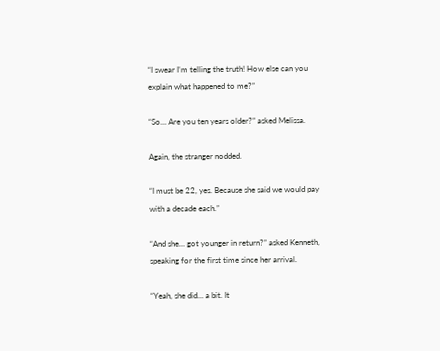“I swear I’m telling the truth! How else can you explain what happened to me?”

“So… Are you ten years older?” asked Melissa.

Again, the stranger nodded.

“I must be 22, yes. Because she said we would pay with a decade each.”

“And she… got younger in return?” asked Kenneth, speaking for the first time since her arrival.

“Yeah, she did… a bit. It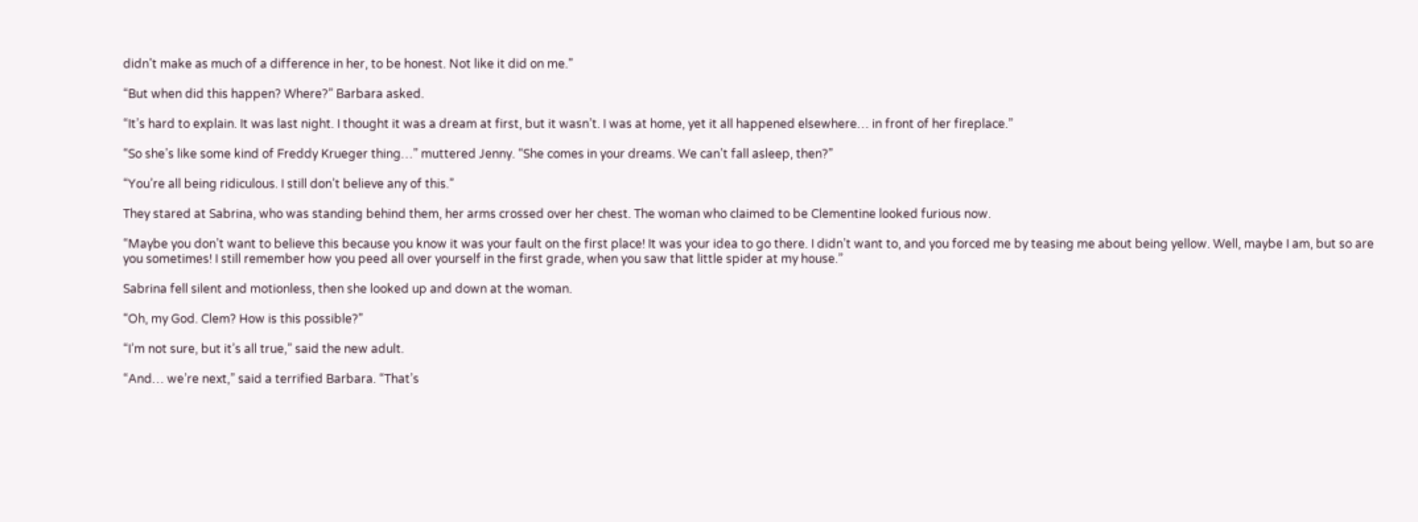didn’t make as much of a difference in her, to be honest. Not like it did on me.”

“But when did this happen? Where?” Barbara asked.

“It’s hard to explain. It was last night. I thought it was a dream at first, but it wasn’t. I was at home, yet it all happened elsewhere… in front of her fireplace.”

“So she’s like some kind of Freddy Krueger thing…” muttered Jenny. “She comes in your dreams. We can’t fall asleep, then?”

“You’re all being ridiculous. I still don’t believe any of this.”

They stared at Sabrina, who was standing behind them, her arms crossed over her chest. The woman who claimed to be Clementine looked furious now.

“Maybe you don’t want to believe this because you know it was your fault on the first place! It was your idea to go there. I didn’t want to, and you forced me by teasing me about being yellow. Well, maybe I am, but so are you sometimes! I still remember how you peed all over yourself in the first grade, when you saw that little spider at my house.”

Sabrina fell silent and motionless, then she looked up and down at the woman.

“Oh, my God. Clem? How is this possible?”

“I’m not sure, but it’s all true,” said the new adult.

“And… we’re next,” said a terrified Barbara. “That’s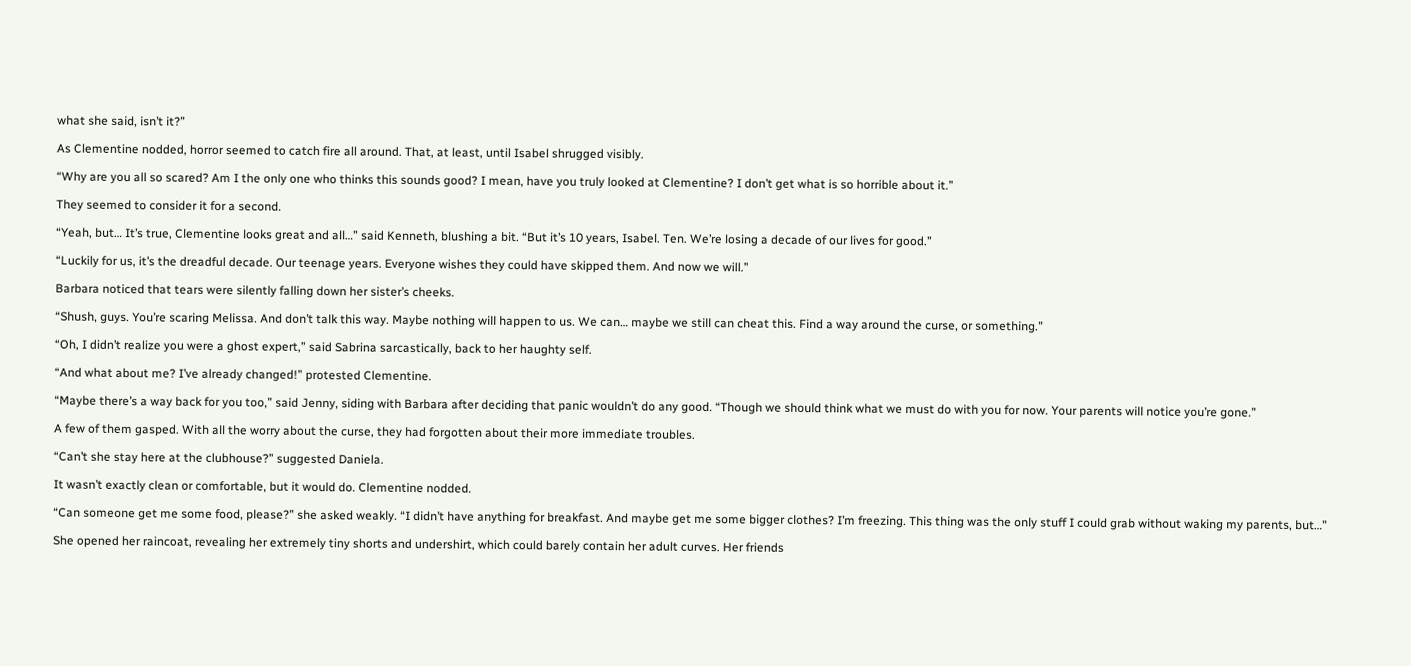what she said, isn’t it?”

As Clementine nodded, horror seemed to catch fire all around. That, at least, until Isabel shrugged visibly.

“Why are you all so scared? Am I the only one who thinks this sounds good? I mean, have you truly looked at Clementine? I don’t get what is so horrible about it.”

They seemed to consider it for a second.

“Yeah, but… It’s true, Clementine looks great and all…” said Kenneth, blushing a bit. “But it’s 10 years, Isabel. Ten. We’re losing a decade of our lives for good.”

“Luckily for us, it’s the dreadful decade. Our teenage years. Everyone wishes they could have skipped them. And now we will.”

Barbara noticed that tears were silently falling down her sister’s cheeks.

“Shush, guys. You’re scaring Melissa. And don’t talk this way. Maybe nothing will happen to us. We can… maybe we still can cheat this. Find a way around the curse, or something.”

“Oh, I didn’t realize you were a ghost expert,” said Sabrina sarcastically, back to her haughty self.

“And what about me? I’ve already changed!” protested Clementine.

“Maybe there’s a way back for you too,” said Jenny, siding with Barbara after deciding that panic wouldn’t do any good. “Though we should think what we must do with you for now. Your parents will notice you’re gone.”

A few of them gasped. With all the worry about the curse, they had forgotten about their more immediate troubles.

“Can’t she stay here at the clubhouse?” suggested Daniela.

It wasn’t exactly clean or comfortable, but it would do. Clementine nodded.

“Can someone get me some food, please?” she asked weakly. “I didn’t have anything for breakfast. And maybe get me some bigger clothes? I’m freezing. This thing was the only stuff I could grab without waking my parents, but…”

She opened her raincoat, revealing her extremely tiny shorts and undershirt, which could barely contain her adult curves. Her friends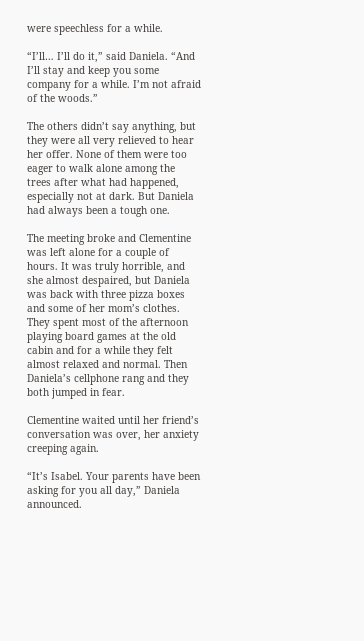were speechless for a while.

“I’ll… I’ll do it,” said Daniela. “And I’ll stay and keep you some company for a while. I’m not afraid of the woods.”

The others didn’t say anything, but they were all very relieved to hear her offer. None of them were too eager to walk alone among the trees after what had happened, especially not at dark. But Daniela had always been a tough one.

The meeting broke and Clementine was left alone for a couple of hours. It was truly horrible, and she almost despaired, but Daniela was back with three pizza boxes and some of her mom’s clothes. They spent most of the afternoon playing board games at the old cabin and for a while they felt almost relaxed and normal. Then Daniela’s cellphone rang and they both jumped in fear.

Clementine waited until her friend’s conversation was over, her anxiety creeping again.

“It’s Isabel. Your parents have been asking for you all day,” Daniela announced.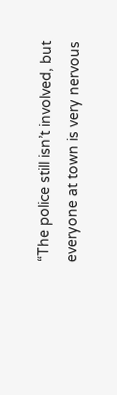“The police still isn’t involved, but everyone at town is very nervous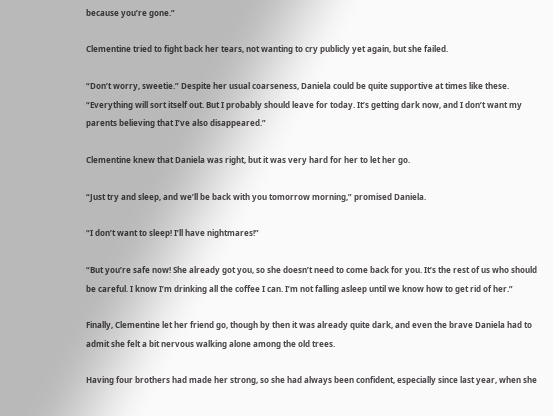because you’re gone.”

Clementine tried to fight back her tears, not wanting to cry publicly yet again, but she failed.

“Don’t worry, sweetie.” Despite her usual coarseness, Daniela could be quite supportive at times like these. “Everything will sort itself out. But I probably should leave for today. It’s getting dark now, and I don’t want my parents believing that I’ve also disappeared.”

Clementine knew that Daniela was right, but it was very hard for her to let her go.

“Just try and sleep, and we’ll be back with you tomorrow morning,” promised Daniela.

“I don’t want to sleep! I’ll have nightmares!”

“But you’re safe now! She already got you, so she doesn’t need to come back for you. It’s the rest of us who should be careful. I know I’m drinking all the coffee I can. I’m not falling asleep until we know how to get rid of her.”

Finally, Clementine let her friend go, though by then it was already quite dark, and even the brave Daniela had to admit she felt a bit nervous walking alone among the old trees.

Having four brothers had made her strong, so she had always been confident, especially since last year, when she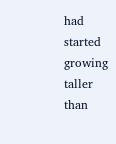had started growing taller than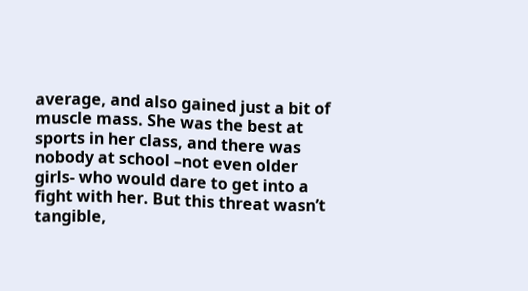average, and also gained just a bit of muscle mass. She was the best at sports in her class, and there was nobody at school –not even older girls- who would dare to get into a fight with her. But this threat wasn’t tangible,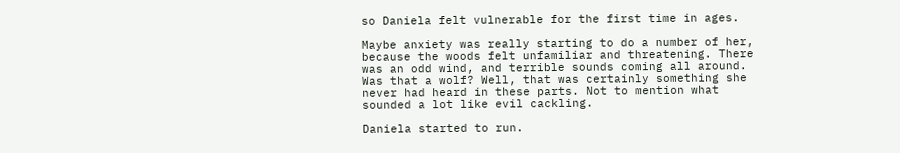so Daniela felt vulnerable for the first time in ages.

Maybe anxiety was really starting to do a number of her, because the woods felt unfamiliar and threatening. There was an odd wind, and terrible sounds coming all around. Was that a wolf? Well, that was certainly something she never had heard in these parts. Not to mention what sounded a lot like evil cackling.

Daniela started to run.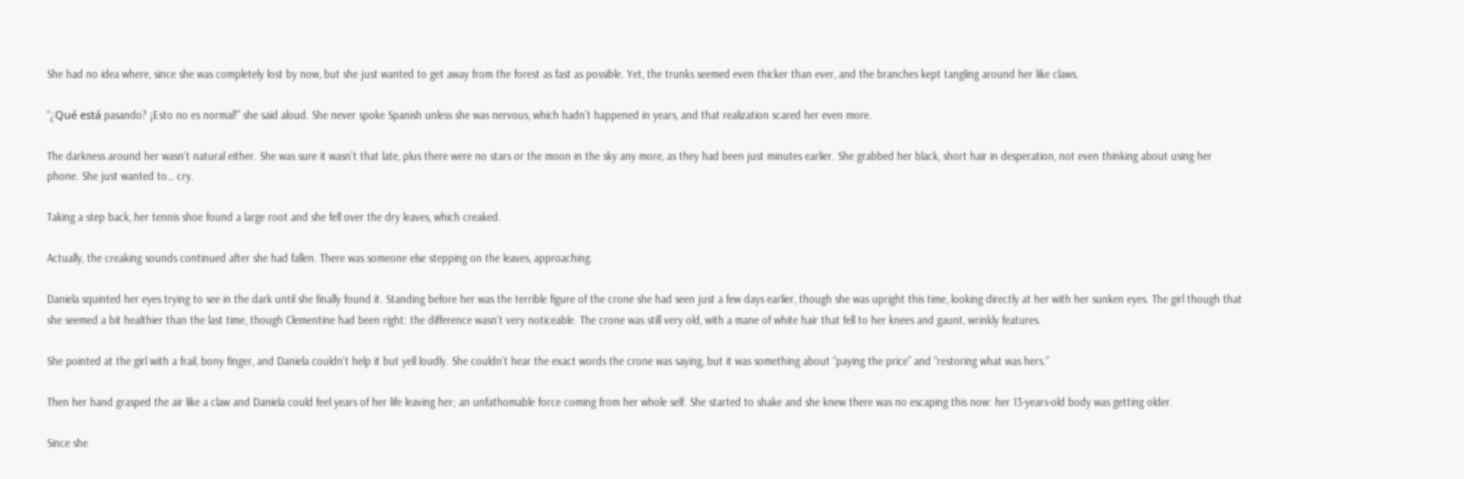She had no idea where, since she was completely lost by now, but she just wanted to get away from the forest as fast as possible. Yet, the trunks seemed even thicker than ever, and the branches kept tangling around her like claws.

“¿Qué está pasando? ¡Esto no es normal!” she said aloud. She never spoke Spanish unless she was nervous, which hadn’t happened in years, and that realization scared her even more.

The darkness around her wasn’t natural either. She was sure it wasn’t that late, plus there were no stars or the moon in the sky any more, as they had been just minutes earlier. She grabbed her black, short hair in desperation, not even thinking about using her phone. She just wanted to… cry.

Taking a step back, her tennis shoe found a large root and she fell over the dry leaves, which creaked.

Actually, the creaking sounds continued after she had fallen. There was someone else stepping on the leaves, approaching.

Daniela squinted her eyes trying to see in the dark until she finally found it. Standing before her was the terrible figure of the crone she had seen just a few days earlier, though she was upright this time, looking directly at her with her sunken eyes. The girl though that she seemed a bit healthier than the last time, though Clementine had been right: the difference wasn’t very noticeable. The crone was still very old, with a mane of white hair that fell to her knees and gaunt, wrinkly features.

She pointed at the girl with a frail, bony finger, and Daniela couldn’t help it but yell loudly. She couldn’t hear the exact words the crone was saying, but it was something about “paying the price” and “restoring what was hers.”

Then her hand grasped the air like a claw and Daniela could feel years of her life leaving her; an unfathomable force coming from her whole self. She started to shake and she knew there was no escaping this now: her 13-years-old body was getting older.

Since she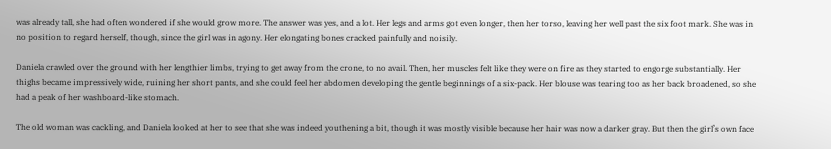was already tall, she had often wondered if she would grow more. The answer was yes, and a lot. Her legs and arms got even longer, then her torso, leaving her well past the six foot mark. She was in no position to regard herself, though, since the girl was in agony. Her elongating bones cracked painfully and noisily.

Daniela crawled over the ground with her lengthier limbs, trying to get away from the crone, to no avail. Then, her muscles felt like they were on fire as they started to engorge substantially. Her thighs became impressively wide, ruining her short pants, and she could feel her abdomen developing the gentle beginnings of a six-pack. Her blouse was tearing too as her back broadened, so she had a peak of her washboard-like stomach.

The old woman was cackling, and Daniela looked at her to see that she was indeed youthening a bit, though it was mostly visible because her hair was now a darker gray. But then the girl’s own face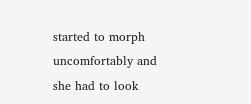started to morph uncomfortably and she had to look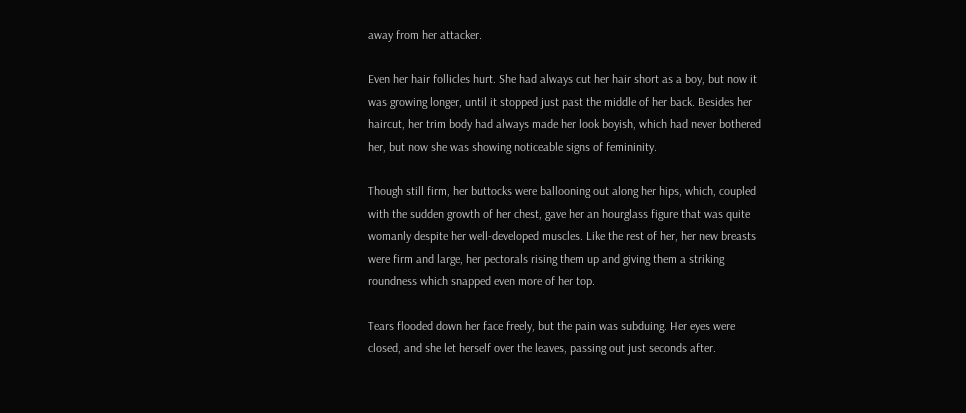away from her attacker.

Even her hair follicles hurt. She had always cut her hair short as a boy, but now it was growing longer, until it stopped just past the middle of her back. Besides her haircut, her trim body had always made her look boyish, which had never bothered her, but now she was showing noticeable signs of femininity.

Though still firm, her buttocks were ballooning out along her hips, which, coupled with the sudden growth of her chest, gave her an hourglass figure that was quite womanly despite her well-developed muscles. Like the rest of her, her new breasts were firm and large, her pectorals rising them up and giving them a striking roundness which snapped even more of her top.

Tears flooded down her face freely, but the pain was subduing. Her eyes were closed, and she let herself over the leaves, passing out just seconds after.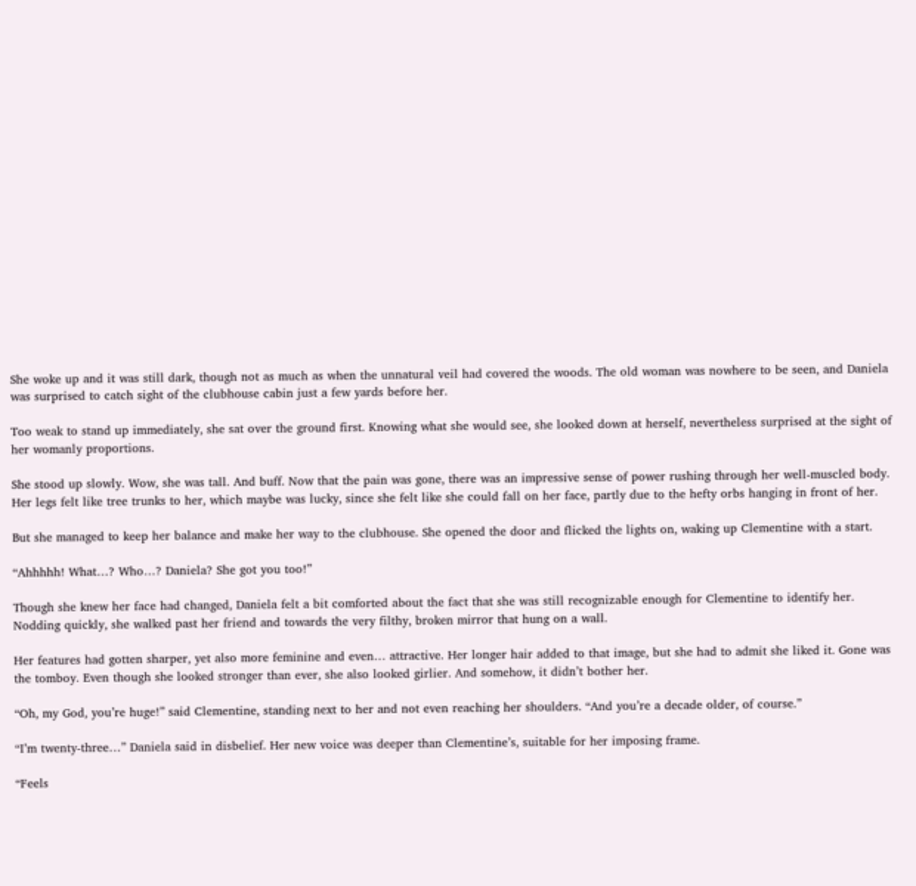She woke up and it was still dark, though not as much as when the unnatural veil had covered the woods. The old woman was nowhere to be seen, and Daniela was surprised to catch sight of the clubhouse cabin just a few yards before her.

Too weak to stand up immediately, she sat over the ground first. Knowing what she would see, she looked down at herself, nevertheless surprised at the sight of her womanly proportions.

She stood up slowly. Wow, she was tall. And buff. Now that the pain was gone, there was an impressive sense of power rushing through her well-muscled body. Her legs felt like tree trunks to her, which maybe was lucky, since she felt like she could fall on her face, partly due to the hefty orbs hanging in front of her.

But she managed to keep her balance and make her way to the clubhouse. She opened the door and flicked the lights on, waking up Clementine with a start.

“Ahhhhh! What…? Who…? Daniela? She got you too!”

Though she knew her face had changed, Daniela felt a bit comforted about the fact that she was still recognizable enough for Clementine to identify her. Nodding quickly, she walked past her friend and towards the very filthy, broken mirror that hung on a wall.

Her features had gotten sharper, yet also more feminine and even… attractive. Her longer hair added to that image, but she had to admit she liked it. Gone was the tomboy. Even though she looked stronger than ever, she also looked girlier. And somehow, it didn’t bother her.

“Oh, my God, you’re huge!” said Clementine, standing next to her and not even reaching her shoulders. “And you’re a decade older, of course.”

“I’m twenty-three…” Daniela said in disbelief. Her new voice was deeper than Clementine’s, suitable for her imposing frame.

“Feels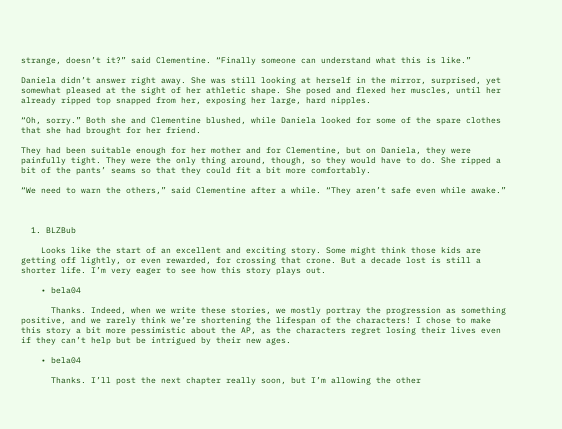strange, doesn’t it?” said Clementine. “Finally someone can understand what this is like.”

Daniela didn’t answer right away. She was still looking at herself in the mirror, surprised, yet somewhat pleased at the sight of her athletic shape. She posed and flexed her muscles, until her already ripped top snapped from her, exposing her large, hard nipples.

“Oh, sorry.” Both she and Clementine blushed, while Daniela looked for some of the spare clothes that she had brought for her friend.

They had been suitable enough for her mother and for Clementine, but on Daniela, they were painfully tight. They were the only thing around, though, so they would have to do. She ripped a bit of the pants’ seams so that they could fit a bit more comfortably.

“We need to warn the others,” said Clementine after a while. “They aren’t safe even while awake.”



  1. BLZBub

    Looks like the start of an excellent and exciting story. Some might think those kids are getting off lightly, or even rewarded, for crossing that crone. But a decade lost is still a shorter life. I’m very eager to see how this story plays out.

    • bela04

      Thanks. Indeed, when we write these stories, we mostly portray the progression as something positive, and we rarely think we’re shortening the lifespan of the characters! I chose to make this story a bit more pessimistic about the AP, as the characters regret losing their lives even if they can’t help but be intrigued by their new ages.

    • bela04

      Thanks. I’ll post the next chapter really soon, but I’m allowing the other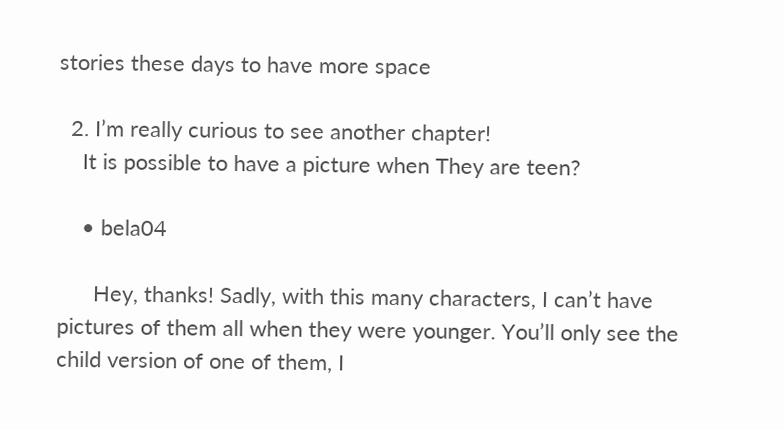stories these days to have more space

  2. I’m really curious to see another chapter!
    It is possible to have a picture when They are teen?

    • bela04

      Hey, thanks! Sadly, with this many characters, I can’t have pictures of them all when they were younger. You’ll only see the child version of one of them, I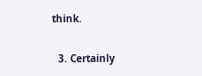think.

  3. Certainly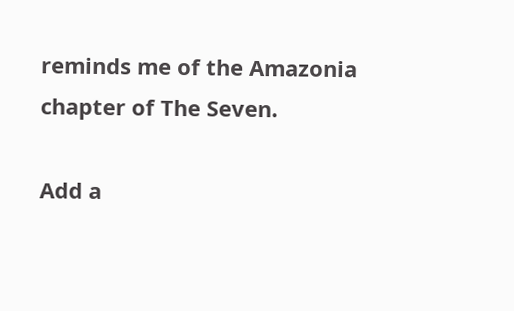reminds me of the Amazonia chapter of The Seven.

Add a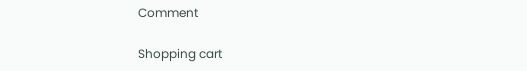Comment

Shopping cart